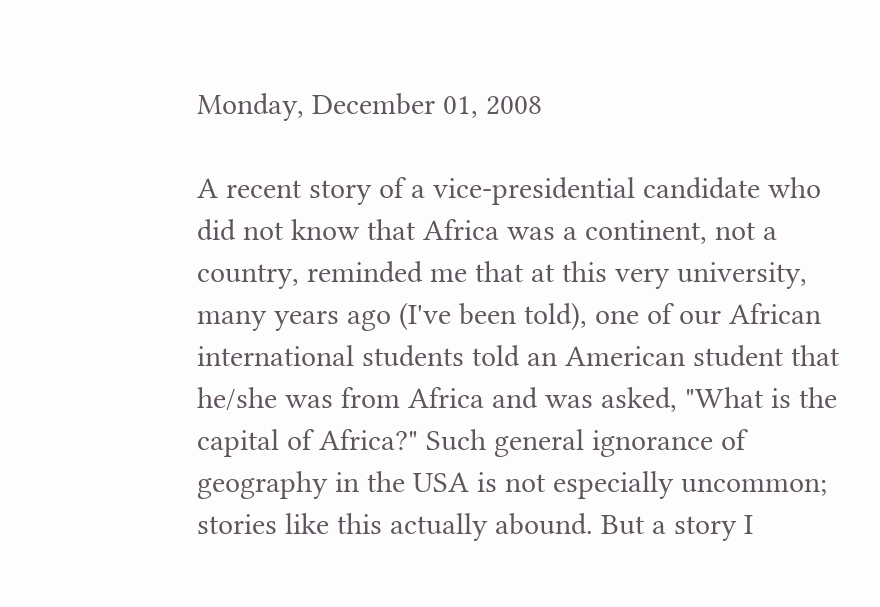Monday, December 01, 2008

A recent story of a vice-presidential candidate who did not know that Africa was a continent, not a country, reminded me that at this very university, many years ago (I've been told), one of our African international students told an American student that he/she was from Africa and was asked, "What is the capital of Africa?" Such general ignorance of geography in the USA is not especially uncommon; stories like this actually abound. But a story I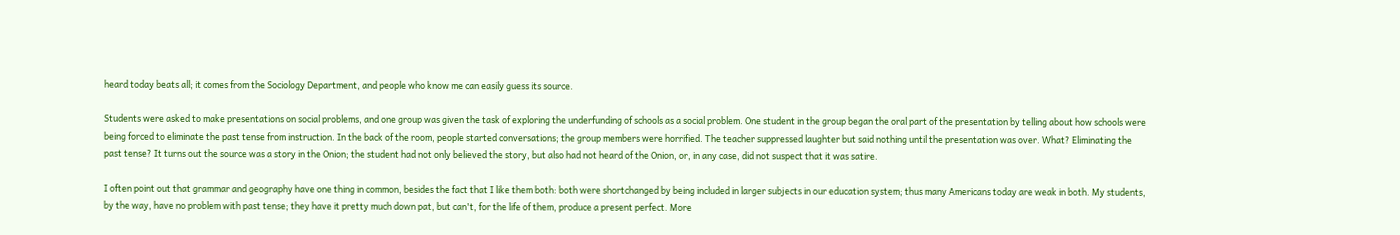heard today beats all; it comes from the Sociology Department, and people who know me can easily guess its source.

Students were asked to make presentations on social problems, and one group was given the task of exploring the underfunding of schools as a social problem. One student in the group began the oral part of the presentation by telling about how schools were being forced to eliminate the past tense from instruction. In the back of the room, people started conversations; the group members were horrified. The teacher suppressed laughter but said nothing until the presentation was over. What? Eliminating the past tense? It turns out the source was a story in the Onion; the student had not only believed the story, but also had not heard of the Onion, or, in any case, did not suspect that it was satire.

I often point out that grammar and geography have one thing in common, besides the fact that I like them both: both were shortchanged by being included in larger subjects in our education system; thus many Americans today are weak in both. My students, by the way, have no problem with past tense; they have it pretty much down pat, but can't, for the life of them, produce a present perfect. More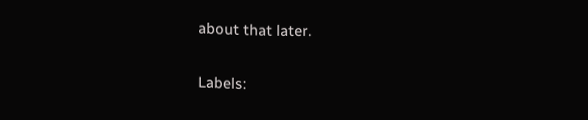about that later.

Labels: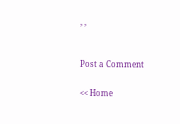, ,


Post a Comment

<< Home